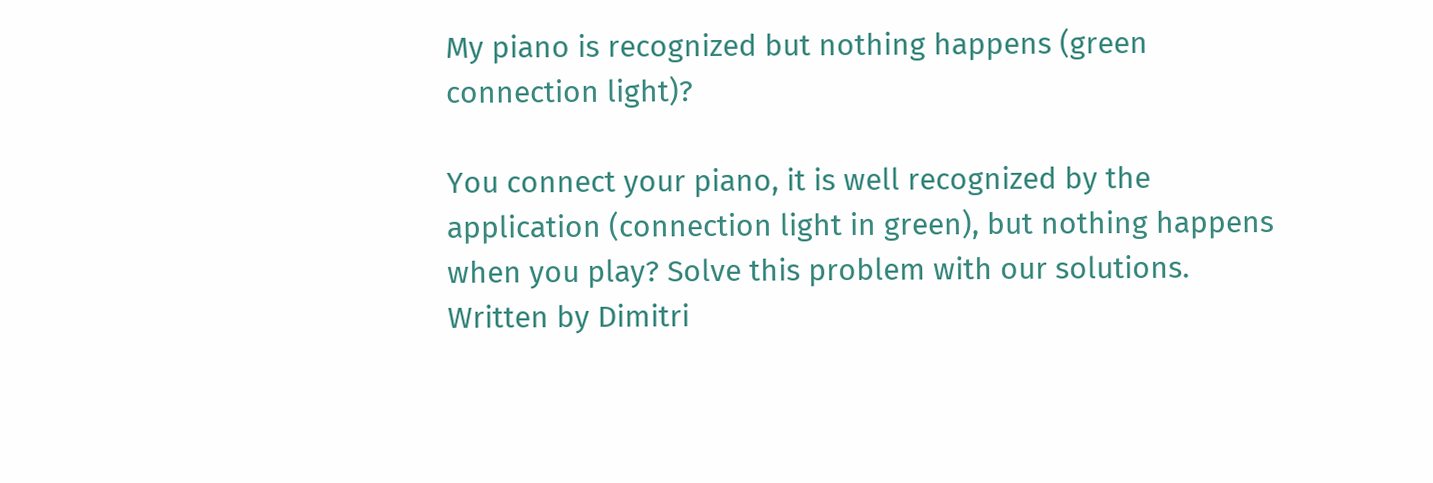My piano is recognized but nothing happens (green connection light)?

You connect your piano, it is well recognized by the application (connection light in green), but nothing happens when you play? Solve this problem with our solutions.
Written by Dimitri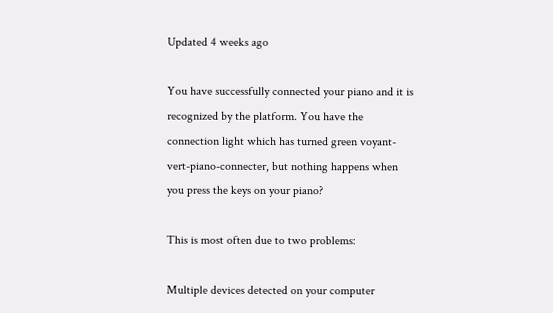Updated 4 weeks ago

You have successfully connected your piano and it is recognized by the platform. You have the connection light which has turned green voyant-vert-piano-connecter, but nothing happens when you press the keys on your piano?

This is most often due to two problems:

Multiple devices detected on your computer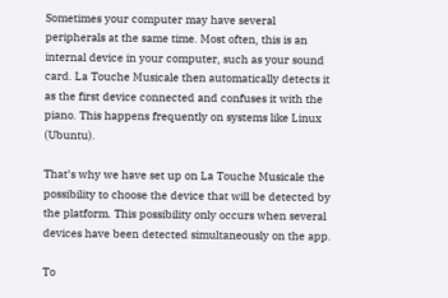Sometimes your computer may have several peripherals at the same time. Most often, this is an internal device in your computer, such as your sound card. La Touche Musicale then automatically detects it as the first device connected and confuses it with the piano. This happens frequently on systems like Linux (Ubuntu).

That’s why we have set up on La Touche Musicale the possibility to choose the device that will be detected by the platform. This possibility only occurs when several devices have been detected simultaneously on the app.

To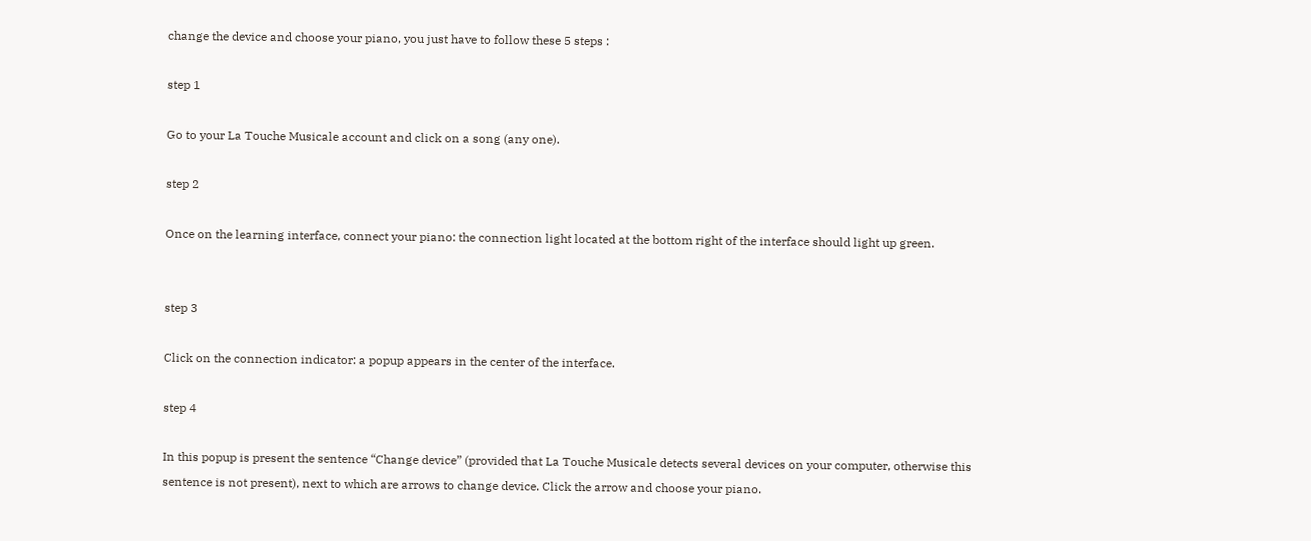change the device and choose your piano, you just have to follow these 5 steps :

step 1

Go to your La Touche Musicale account and click on a song (any one).

step 2

Once on the learning interface, connect your piano: the connection light located at the bottom right of the interface should light up green.


step 3

Click on the connection indicator: a popup appears in the center of the interface.

step 4

In this popup is present the sentence “Change device” (provided that La Touche Musicale detects several devices on your computer, otherwise this sentence is not present), next to which are arrows to change device. Click the arrow and choose your piano.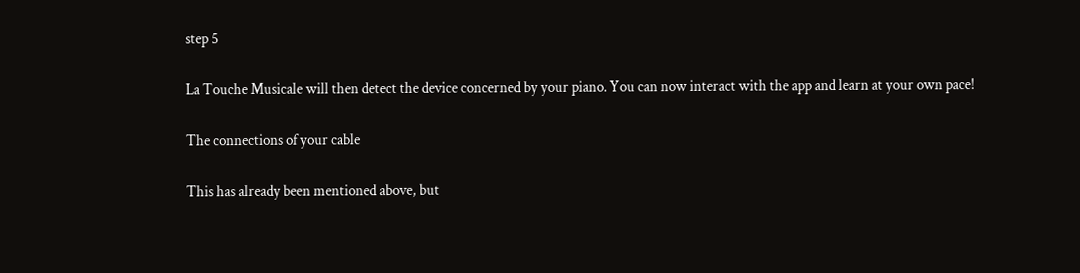step 5

La Touche Musicale will then detect the device concerned by your piano. You can now interact with the app and learn at your own pace!

The connections of your cable

This has already been mentioned above, but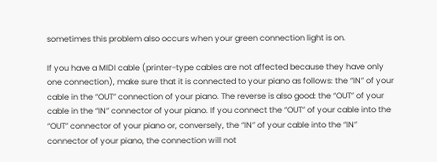sometimes this problem also occurs when your green connection light is on.

If you have a MIDI cable (printer-type cables are not affected because they have only one connection), make sure that it is connected to your piano as follows: the “IN” of your cable in the “OUT” connection of your piano. The reverse is also good: the “OUT” of your cable in the “IN” connector of your piano. If you connect the “OUT” of your cable into the “OUT” connector of your piano or, conversely, the “IN” of your cable into the “IN” connector of your piano, the connection will not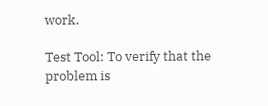work.

Test Tool: To verify that the problem is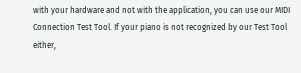with your hardware and not with the application, you can use our MIDI Connection Test Tool. If your piano is not recognized by our Test Tool either,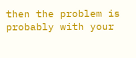then the problem is probably with your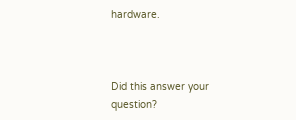hardware.



Did this answer your question?